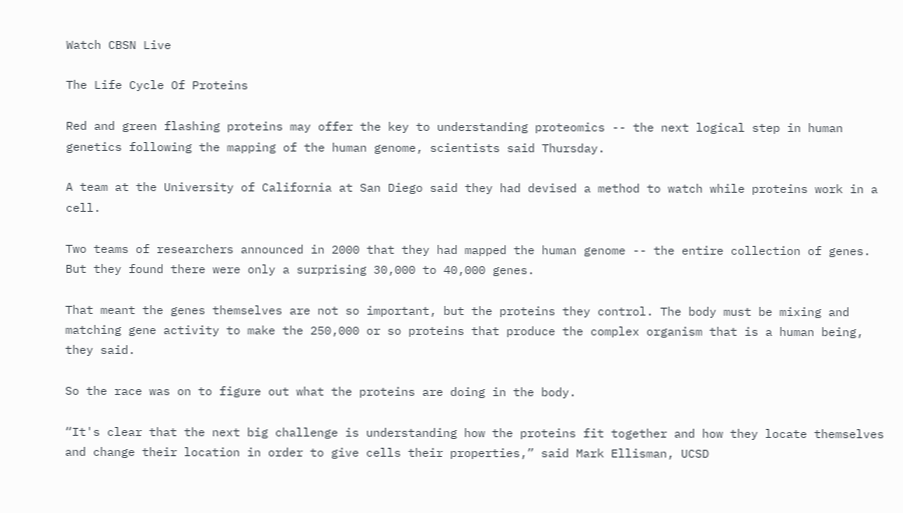Watch CBSN Live

The Life Cycle Of Proteins

Red and green flashing proteins may offer the key to understanding proteomics -- the next logical step in human genetics following the mapping of the human genome, scientists said Thursday.

A team at the University of California at San Diego said they had devised a method to watch while proteins work in a cell.

Two teams of researchers announced in 2000 that they had mapped the human genome -- the entire collection of genes. But they found there were only a surprising 30,000 to 40,000 genes.

That meant the genes themselves are not so important, but the proteins they control. The body must be mixing and matching gene activity to make the 250,000 or so proteins that produce the complex organism that is a human being, they said.

So the race was on to figure out what the proteins are doing in the body.

“It's clear that the next big challenge is understanding how the proteins fit together and how they locate themselves and change their location in order to give cells their properties,” said Mark Ellisman, UCSD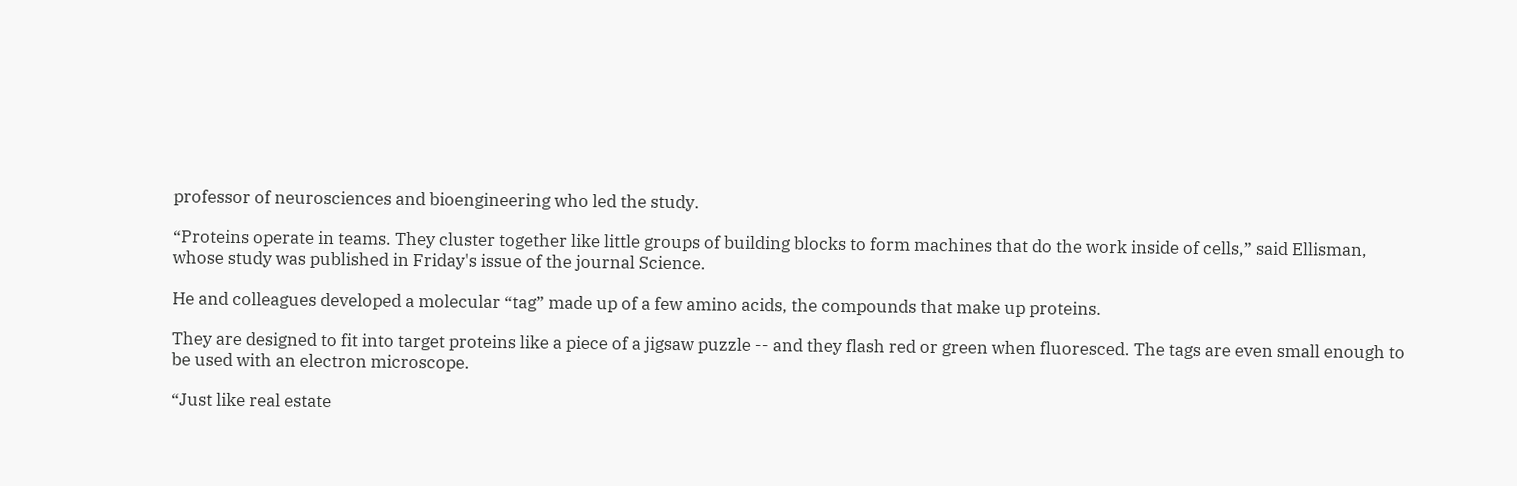professor of neurosciences and bioengineering who led the study.

“Proteins operate in teams. They cluster together like little groups of building blocks to form machines that do the work inside of cells,” said Ellisman, whose study was published in Friday's issue of the journal Science.

He and colleagues developed a molecular “tag” made up of a few amino acids, the compounds that make up proteins.

They are designed to fit into target proteins like a piece of a jigsaw puzzle -- and they flash red or green when fluoresced. The tags are even small enough to be used with an electron microscope.

“Just like real estate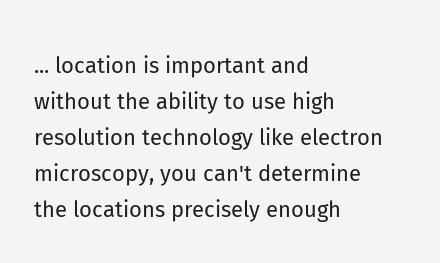... location is important and without the ability to use high resolution technology like electron microscopy, you can't determine the locations precisely enough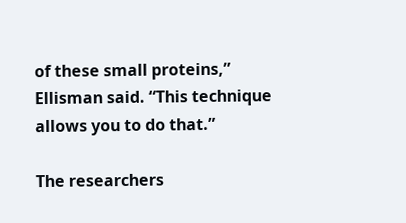of these small proteins,” Ellisman said. “This technique allows you to do that.”

The researchers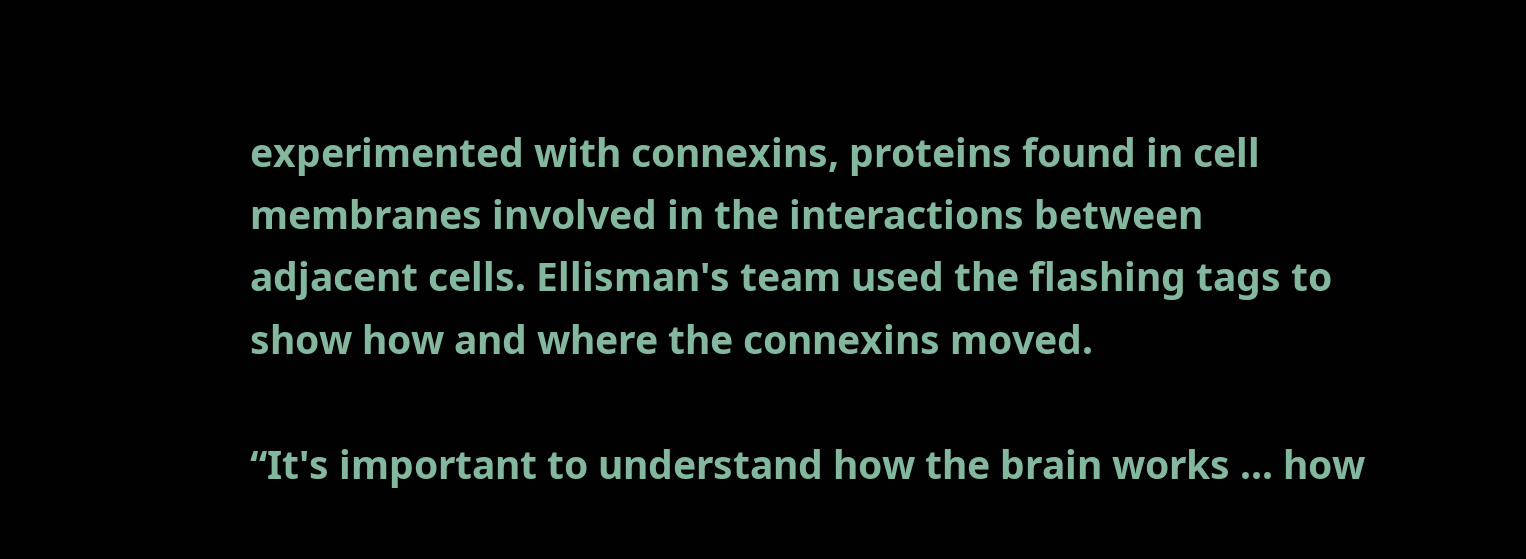experimented with connexins, proteins found in cell membranes involved in the interactions between adjacent cells. Ellisman's team used the flashing tags to show how and where the connexins moved.

“It's important to understand how the brain works ... how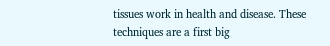tissues work in health and disease. These techniques are a first big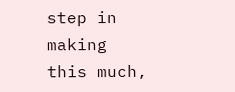step in making this much,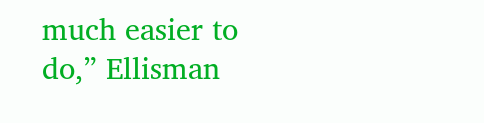much easier to do,” Ellisman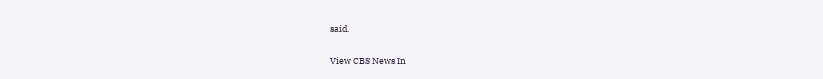said.

View CBS News In